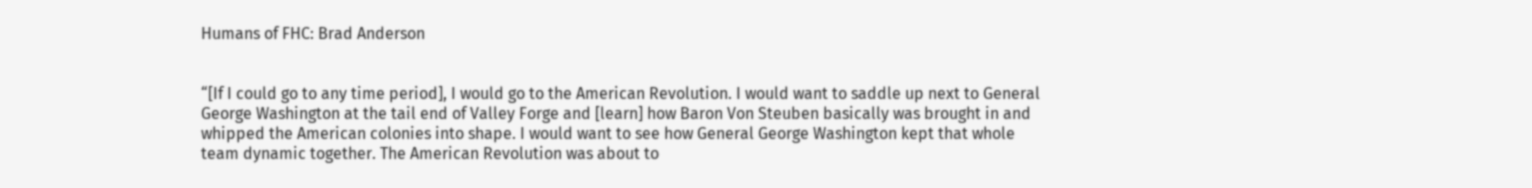Humans of FHC: Brad Anderson


“[If I could go to any time period], I would go to the American Revolution. I would want to saddle up next to General George Washington at the tail end of Valley Forge and [learn] how Baron Von Steuben basically was brought in and whipped the American colonies into shape. I would want to see how General George Washington kept that whole team dynamic together. The American Revolution was about to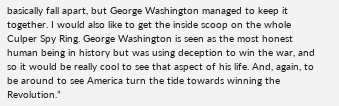basically fall apart, but George Washington managed to keep it together. I would also like to get the inside scoop on the whole Culper Spy Ring. George Washington is seen as the most honest human being in history but was using deception to win the war, and so it would be really cool to see that aspect of his life. And, again, to be around to see America turn the tide towards winning the Revolution.”